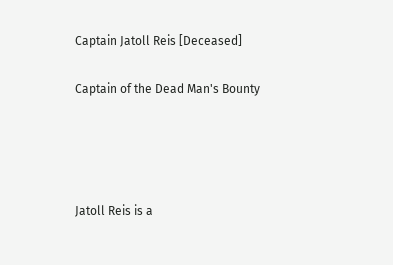Captain Jatoll Reis [Deceased]

Captain of the Dead Man's Bounty




Jatoll Reis is a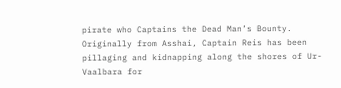pirate who Captains the Dead Man’s Bounty. Originally from Asshai, Captain Reis has been pillaging and kidnapping along the shores of Ur-Vaalbara for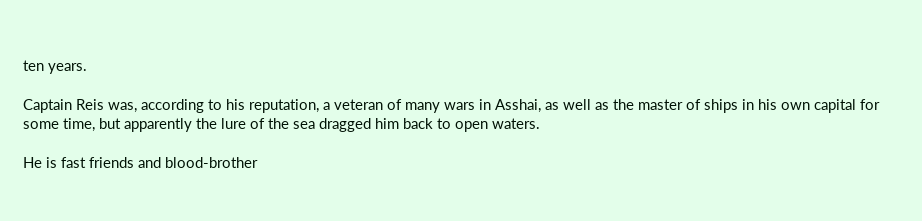ten years.

Captain Reis was, according to his reputation, a veteran of many wars in Asshai, as well as the master of ships in his own capital for some time, but apparently the lure of the sea dragged him back to open waters.

He is fast friends and blood-brother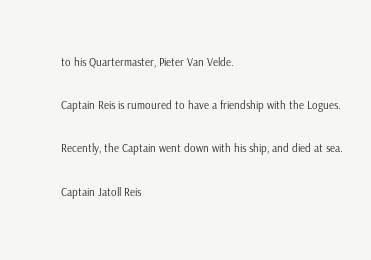to his Quartermaster, Pieter Van Velde.

Captain Reis is rumoured to have a friendship with the Logues.

Recently, the Captain went down with his ship, and died at sea.

Captain Jatoll Reis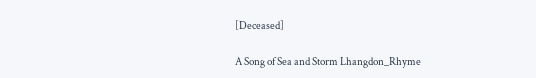[Deceased]

A Song of Sea and Storm Lhangdon_Rhyme